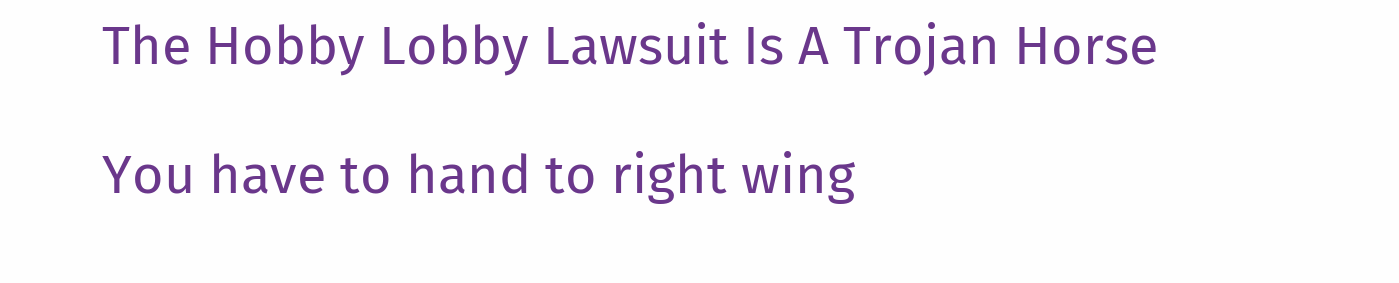The Hobby Lobby Lawsuit Is A Trojan Horse

You have to hand to right wing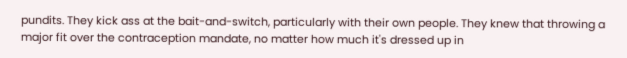pundits. They kick ass at the bait-and-switch, particularly with their own people. They knew that throwing a major fit over the contraception mandate, no matter how much it's dressed up in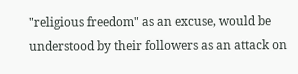"religious freedom" as an excuse, would be understood by their followers as an attack on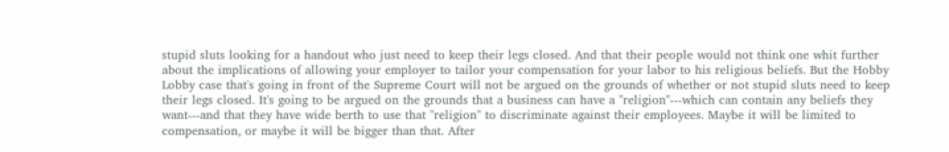stupid sluts looking for a handout who just need to keep their legs closed. And that their people would not think one whit further about the implications of allowing your employer to tailor your compensation for your labor to his religious beliefs. But the Hobby Lobby case that's going in front of the Supreme Court will not be argued on the grounds of whether or not stupid sluts need to keep their legs closed. It's going to be argued on the grounds that a business can have a "religion"---which can contain any beliefs they want---and that they have wide berth to use that "religion" to discriminate against their employees. Maybe it will be limited to compensation, or maybe it will be bigger than that. After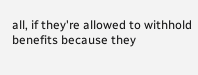all, if they're allowed to withhold benefits because they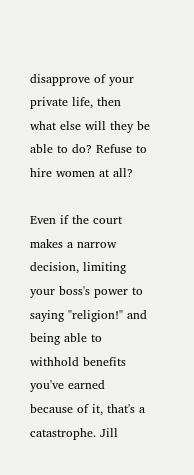disapprove of your private life, then what else will they be able to do? Refuse to hire women at all?

Even if the court makes a narrow decision, limiting your boss's power to saying "religion!" and being able to withhold benefits you've earned because of it, that's a catastrophe. Jill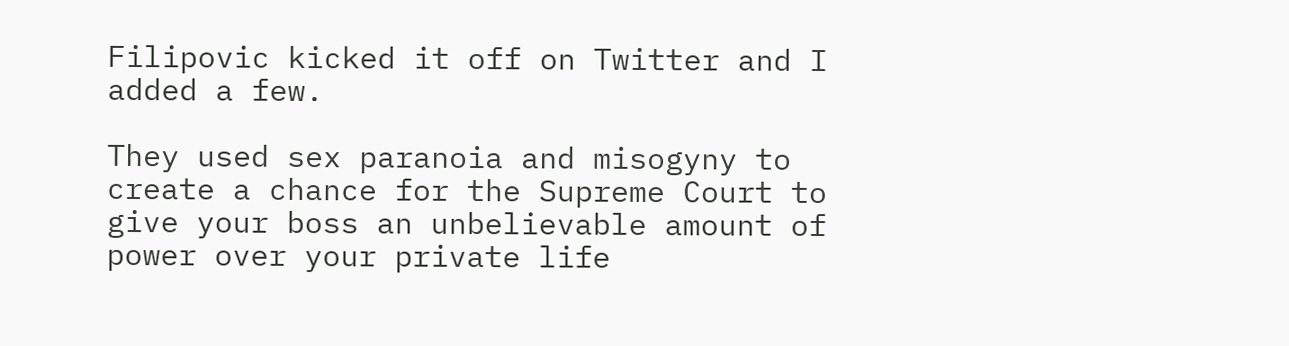Filipovic kicked it off on Twitter and I added a few.

They used sex paranoia and misogyny to create a chance for the Supreme Court to give your boss an unbelievable amount of power over your private life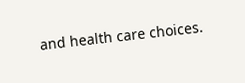and health care choices.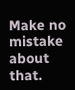Make no mistake about that.